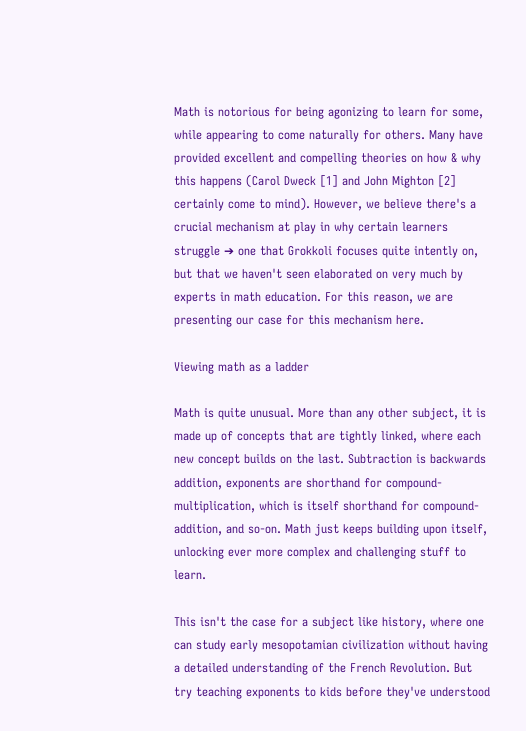Math is notorious for being agonizing to learn for some, while appearing to come naturally for others. Many have provided excellent and compelling theories on how & why this happens (Carol Dweck [1] and John Mighton [2] certainly come to mind). However, we believe there's a crucial mechanism at play in why certain learners struggle ➔ one that Grokkoli focuses quite intently on, but that we haven't seen elaborated on very much by experts in math education. For this reason, we are presenting our case for this mechanism here.

Viewing math as a ladder

Math is quite unusual. More than any other subject, it is made up of concepts that are tightly linked, where each new concept builds on the last. Subtraction is backwards addition, exponents are shorthand for compound-multiplication, which is itself shorthand for compound-addition, and so-on. Math just keeps building upon itself, unlocking ever more complex and challenging stuff to learn.

This isn't the case for a subject like history, where one can study early mesopotamian civilization without having a detailed understanding of the French Revolution. But try teaching exponents to kids before they've understood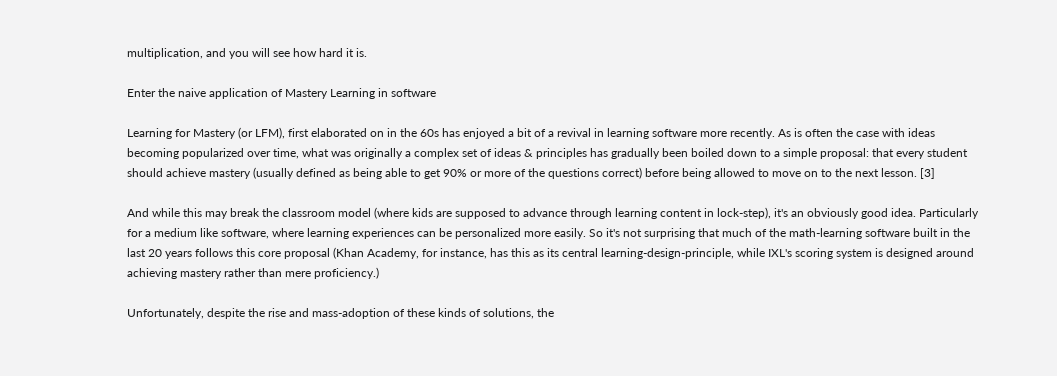multiplication, and you will see how hard it is.

Enter the naive application of Mastery Learning in software

Learning for Mastery (or LFM), first elaborated on in the 60s has enjoyed a bit of a revival in learning software more recently. As is often the case with ideas becoming popularized over time, what was originally a complex set of ideas & principles has gradually been boiled down to a simple proposal: that every student should achieve mastery (usually defined as being able to get 90% or more of the questions correct) before being allowed to move on to the next lesson. [3]

And while this may break the classroom model (where kids are supposed to advance through learning content in lock-step), it's an obviously good idea. Particularly for a medium like software, where learning experiences can be personalized more easily. So it's not surprising that much of the math-learning software built in the last 20 years follows this core proposal (Khan Academy, for instance, has this as its central learning-design-principle, while IXL's scoring system is designed around achieving mastery rather than mere proficiency.)

Unfortunately, despite the rise and mass-adoption of these kinds of solutions, the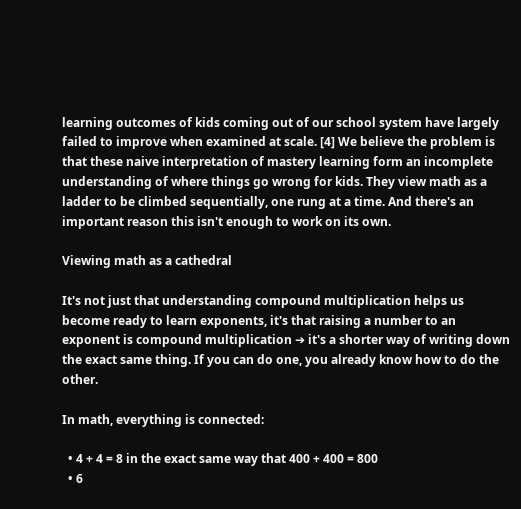learning outcomes of kids coming out of our school system have largely failed to improve when examined at scale. [4] We believe the problem is that these naive interpretation of mastery learning form an incomplete understanding of where things go wrong for kids. They view math as a ladder to be climbed sequentially, one rung at a time. And there's an important reason this isn't enough to work on its own.

Viewing math as a cathedral

It's not just that understanding compound multiplication helps us become ready to learn exponents, it's that raising a number to an exponent is compound multiplication ➔ it's a shorter way of writing down the exact same thing. If you can do one, you already know how to do the other.

In math, everything is connected:

  • 4 + 4 = 8 in the exact same way that 400 + 400 = 800
  • 6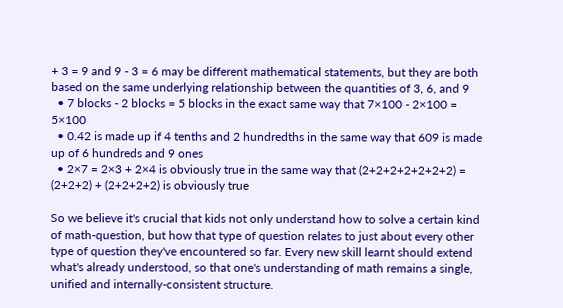+ 3 = 9 and 9 - 3 = 6 may be different mathematical statements, but they are both based on the same underlying relationship between the quantities of 3, 6, and 9
  • 7 blocks - 2 blocks = 5 blocks in the exact same way that 7×100 - 2×100 = 5×100
  • 0.42 is made up if 4 tenths and 2 hundredths in the same way that 609 is made up of 6 hundreds and 9 ones
  • 2×7 = 2×3 + 2×4 is obviously true in the same way that (2+2+2+2+2+2+2) = (2+2+2) + (2+2+2+2) is obviously true

So we believe it's crucial that kids not only understand how to solve a certain kind of math-question, but how that type of question relates to just about every other type of question they've encountered so far. Every new skill learnt should extend what's already understood, so that one's understanding of math remains a single, unified and internally-consistent structure.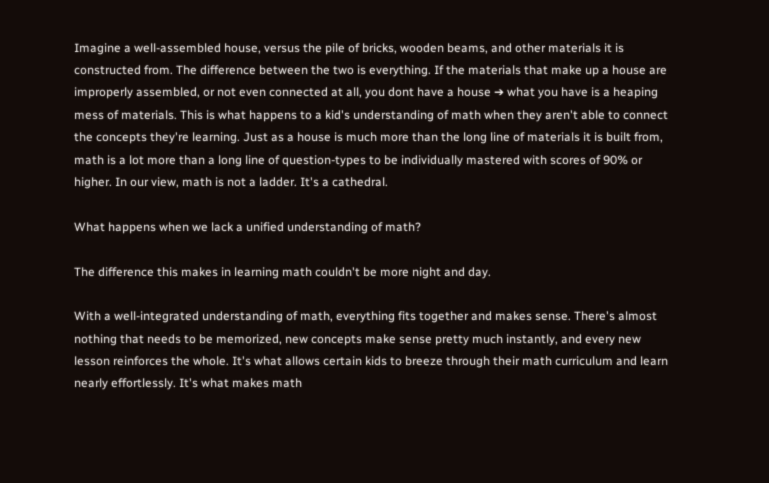Imagine a well-assembled house, versus the pile of bricks, wooden beams, and other materials it is constructed from. The difference between the two is everything. If the materials that make up a house are improperly assembled, or not even connected at all, you dont have a house ➔ what you have is a heaping mess of materials. This is what happens to a kid's understanding of math when they aren't able to connect the concepts they're learning. Just as a house is much more than the long line of materials it is built from, math is a lot more than a long line of question-types to be individually mastered with scores of 90% or higher. In our view, math is not a ladder. It's a cathedral.

What happens when we lack a unified understanding of math?

The difference this makes in learning math couldn't be more night and day.

With a well-integrated understanding of math, everything fits together and makes sense. There's almost nothing that needs to be memorized, new concepts make sense pretty much instantly, and every new lesson reinforces the whole. It's what allows certain kids to breeze through their math curriculum and learn nearly effortlessly. It's what makes math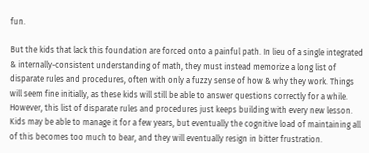fun.

But the kids that lack this foundation are forced onto a painful path. In lieu of a single integrated & internally-consistent understanding of math, they must instead memorize a long list of disparate rules and procedures, often with only a fuzzy sense of how & why they work. Things will seem fine initially, as these kids will still be able to answer questions correctly for a while. However, this list of disparate rules and procedures just keeps building with every new lesson. Kids may be able to manage it for a few years, but eventually the cognitive load of maintaining all of this becomes too much to bear, and they will eventually resign in bitter frustration.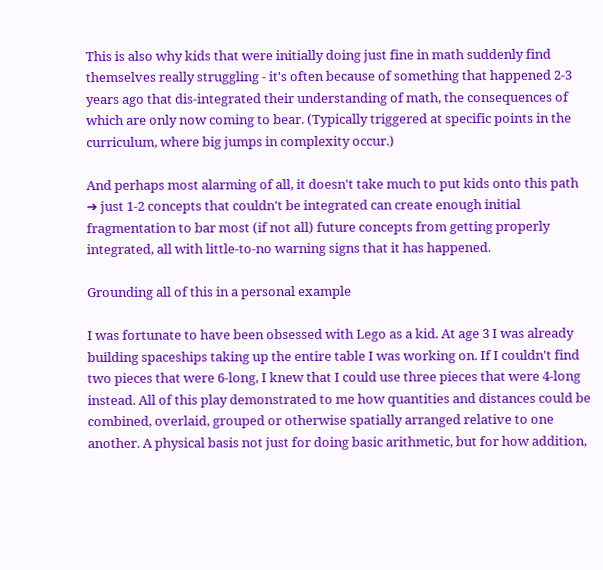This is also why kids that were initially doing just fine in math suddenly find themselves really struggling - it's often because of something that happened 2-3 years ago that dis-integrated their understanding of math, the consequences of which are only now coming to bear. (Typically triggered at specific points in the curriculum, where big jumps in complexity occur.)

And perhaps most alarming of all, it doesn't take much to put kids onto this path ➔ just 1-2 concepts that couldn't be integrated can create enough initial fragmentation to bar most (if not all) future concepts from getting properly integrated, all with little-to-no warning signs that it has happened.

Grounding all of this in a personal example

I was fortunate to have been obsessed with Lego as a kid. At age 3 I was already building spaceships taking up the entire table I was working on. If I couldn't find two pieces that were 6-long, I knew that I could use three pieces that were 4-long instead. All of this play demonstrated to me how quantities and distances could be combined, overlaid, grouped or otherwise spatially arranged relative to one another. A physical basis not just for doing basic arithmetic, but for how addition,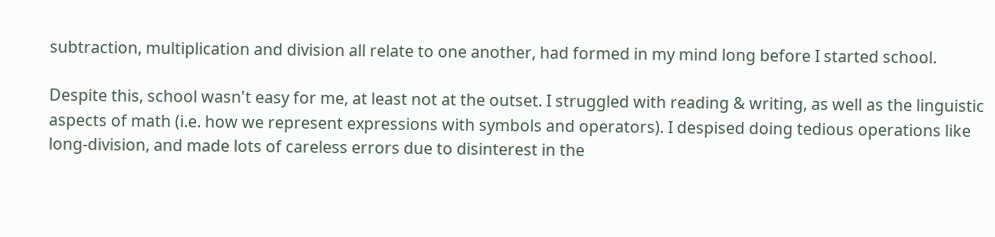subtraction, multiplication and division all relate to one another, had formed in my mind long before I started school.

Despite this, school wasn't easy for me, at least not at the outset. I struggled with reading & writing, as well as the linguistic aspects of math (i.e. how we represent expressions with symbols and operators). I despised doing tedious operations like long-division, and made lots of careless errors due to disinterest in the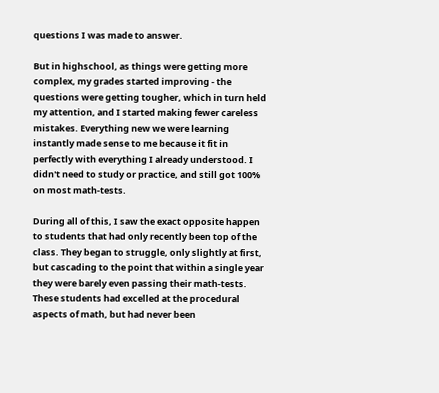questions I was made to answer.

But in highschool, as things were getting more complex, my grades started improving - the questions were getting tougher, which in turn held my attention, and I started making fewer careless mistakes. Everything new we were learning instantly made sense to me because it fit in perfectly with everything I already understood. I didn't need to study or practice, and still got 100% on most math-tests.

During all of this, I saw the exact opposite happen to students that had only recently been top of the class. They began to struggle, only slightly at first, but cascading to the point that within a single year they were barely even passing their math-tests. These students had excelled at the procedural aspects of math, but had never been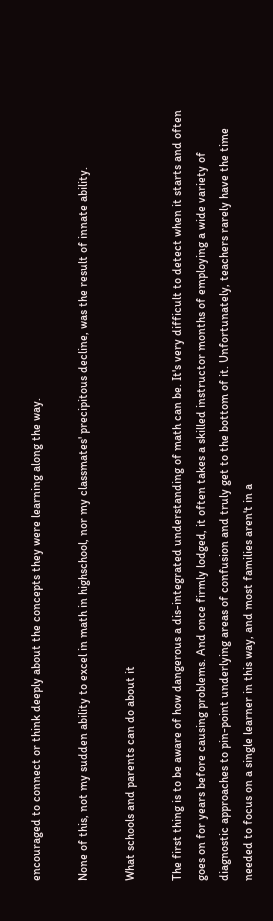encouraged to connect or think deeply about the concepts they were learning along the way.

None of this, not my sudden ability to excel in math in highschool, nor my classmates' precipitous decline, was the result of innate ability.

What schools and parents can do about it

The first thing is to be aware of how dangerous a dis-integrated understanding of math can be. It's very difficult to detect when it starts and often goes on for years before causing problems. And once firmly lodged, it often takes a skilled instructor months of employing a wide variety of diagnostic approaches to pin-point underlying areas of confusion and truly get to the bottom of it. Unfortunately, teachers rarely have the time needed to focus on a single learner in this way, and most families aren't in a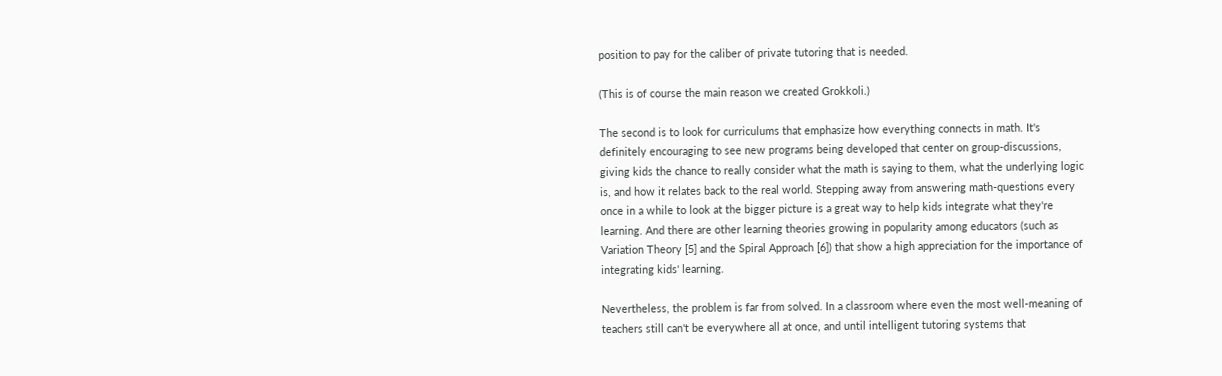position to pay for the caliber of private tutoring that is needed.

(This is of course the main reason we created Grokkoli.)

The second is to look for curriculums that emphasize how everything connects in math. It's definitely encouraging to see new programs being developed that center on group-discussions, giving kids the chance to really consider what the math is saying to them, what the underlying logic is, and how it relates back to the real world. Stepping away from answering math-questions every once in a while to look at the bigger picture is a great way to help kids integrate what they're learning. And there are other learning theories growing in popularity among educators (such as Variation Theory [5] and the Spiral Approach [6]) that show a high appreciation for the importance of integrating kids' learning.

Nevertheless, the problem is far from solved. In a classroom where even the most well-meaning of teachers still can't be everywhere all at once, and until intelligent tutoring systems that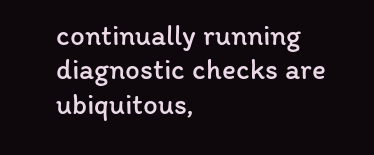continually running diagnostic checks are ubiquitous,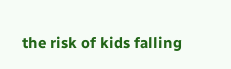the risk of kids falling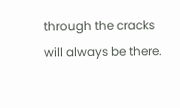through the cracks will always be there.